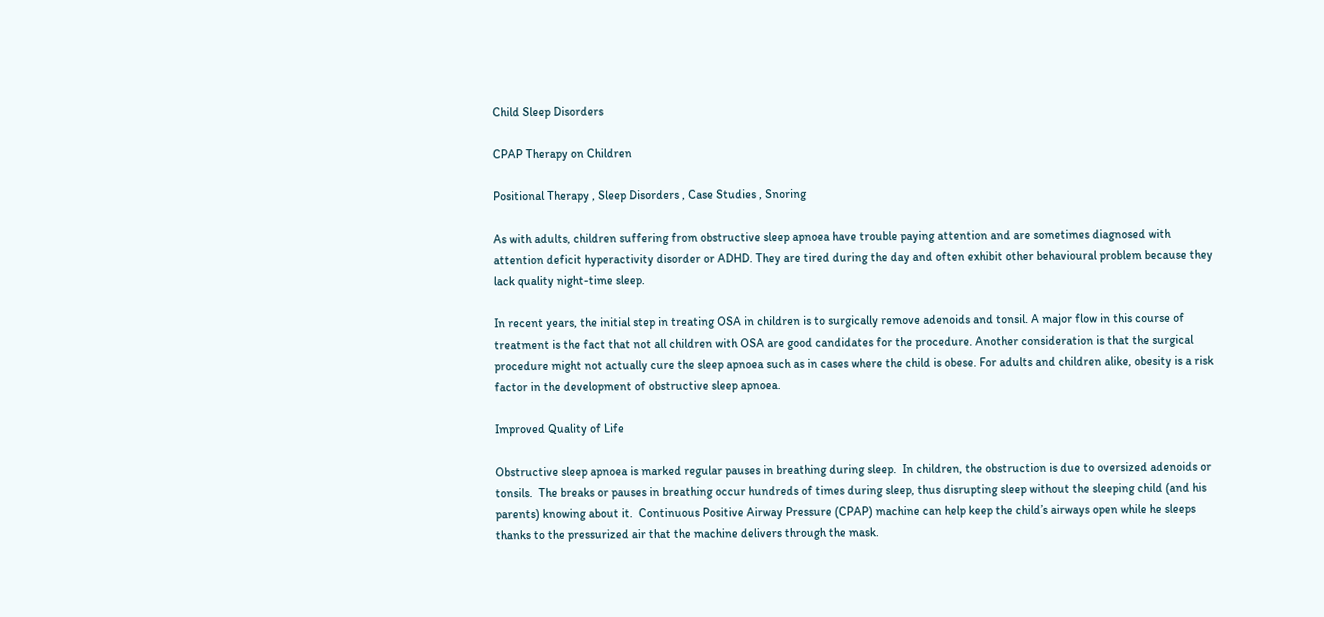Child Sleep Disorders

CPAP Therapy on Children

Positional Therapy , Sleep Disorders , Case Studies , Snoring

As with adults, children suffering from obstructive sleep apnoea have trouble paying attention and are sometimes diagnosed with attention deficit hyperactivity disorder or ADHD. They are tired during the day and often exhibit other behavioural problem because they lack quality night-time sleep.

In recent years, the initial step in treating OSA in children is to surgically remove adenoids and tonsil. A major flow in this course of treatment is the fact that not all children with OSA are good candidates for the procedure. Another consideration is that the surgical procedure might not actually cure the sleep apnoea such as in cases where the child is obese. For adults and children alike, obesity is a risk factor in the development of obstructive sleep apnoea.

Improved Quality of Life

Obstructive sleep apnoea is marked regular pauses in breathing during sleep.  In children, the obstruction is due to oversized adenoids or tonsils.  The breaks or pauses in breathing occur hundreds of times during sleep, thus disrupting sleep without the sleeping child (and his parents) knowing about it.  Continuous Positive Airway Pressure (CPAP) machine can help keep the child’s airways open while he sleeps thanks to the pressurized air that the machine delivers through the mask.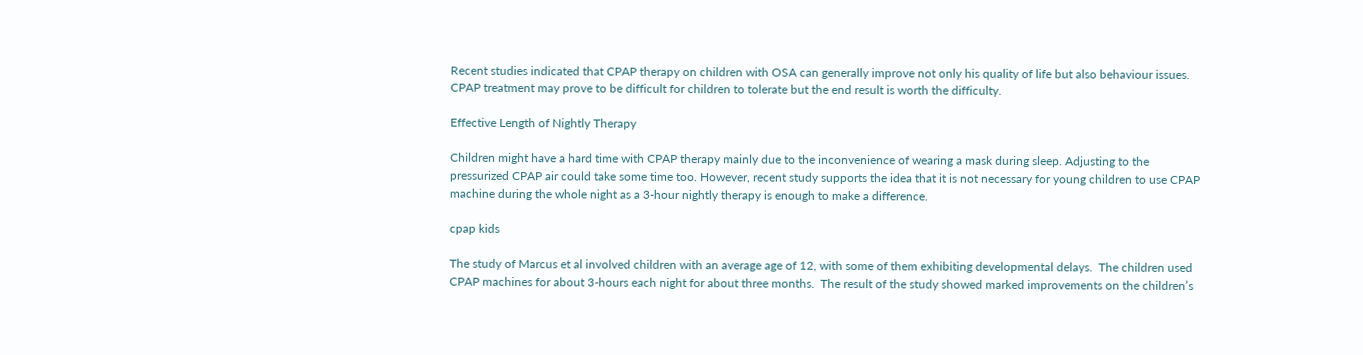Recent studies indicated that CPAP therapy on children with OSA can generally improve not only his quality of life but also behaviour issues. CPAP treatment may prove to be difficult for children to tolerate but the end result is worth the difficulty.

Effective Length of Nightly Therapy

Children might have a hard time with CPAP therapy mainly due to the inconvenience of wearing a mask during sleep. Adjusting to the pressurized CPAP air could take some time too. However, recent study supports the idea that it is not necessary for young children to use CPAP machine during the whole night as a 3-hour nightly therapy is enough to make a difference.

cpap kids

The study of Marcus et al involved children with an average age of 12, with some of them exhibiting developmental delays.  The children used CPAP machines for about 3-hours each night for about three months.  The result of the study showed marked improvements on the children’s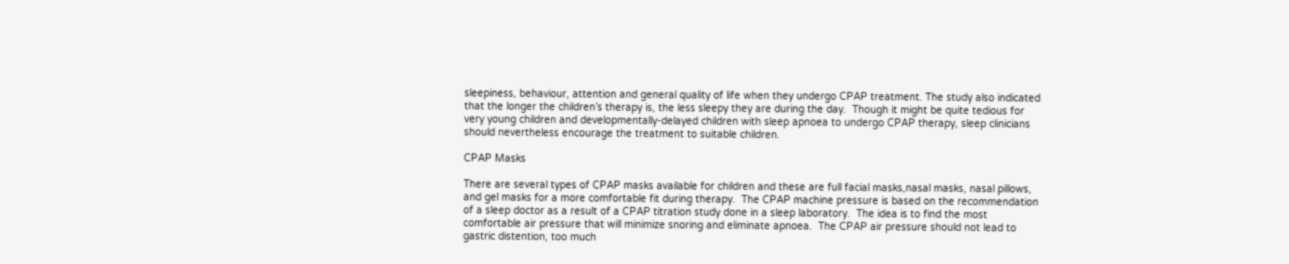sleepiness, behaviour, attention and general quality of life when they undergo CPAP treatment. The study also indicated that the longer the children’s therapy is, the less sleepy they are during the day.  Though it might be quite tedious for very young children and developmentally-delayed children with sleep apnoea to undergo CPAP therapy, sleep clinicians should nevertheless encourage the treatment to suitable children.

CPAP Masks

There are several types of CPAP masks available for children and these are full facial masks,nasal masks, nasal pillows, and gel masks for a more comfortable fit during therapy.  The CPAP machine pressure is based on the recommendation of a sleep doctor as a result of a CPAP titration study done in a sleep laboratory.  The idea is to find the most comfortable air pressure that will minimize snoring and eliminate apnoea.  The CPAP air pressure should not lead to gastric distention, too much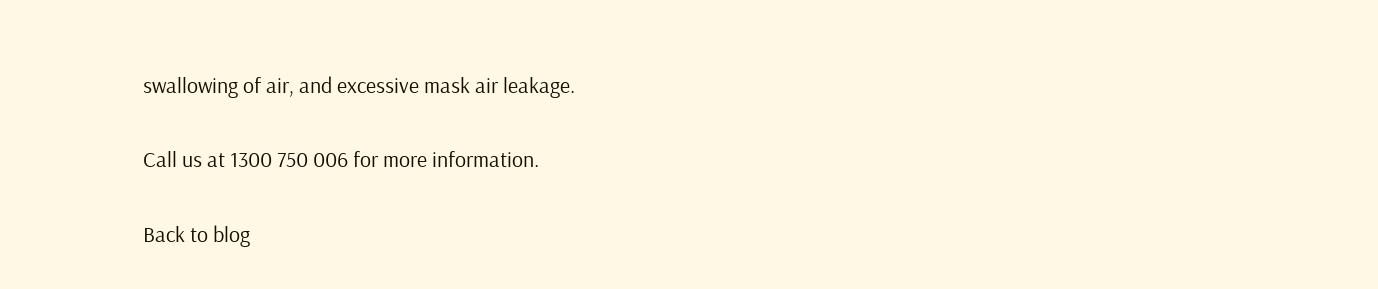swallowing of air, and excessive mask air leakage.

Call us at 1300 750 006 for more information.

Back to blog